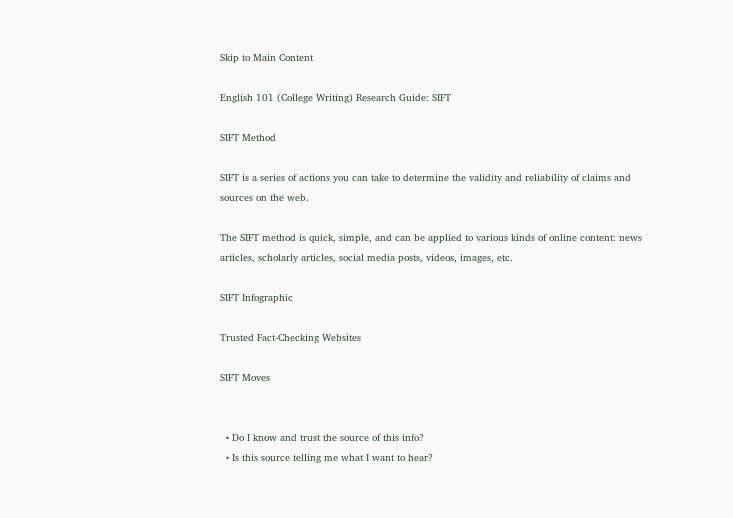Skip to Main Content

English 101 (College Writing) Research Guide: SIFT

SIFT Method

SIFT is a series of actions you can take to determine the validity and reliability of claims and sources on the web.

The SIFT method is quick, simple, and can be applied to various kinds of online content: news articles, scholarly articles, social media posts, videos, images, etc.

SIFT Infographic

Trusted Fact-Checking Websites

SIFT Moves


  • Do I know and trust the source of this info?
  • Is this source telling me what I want to hear?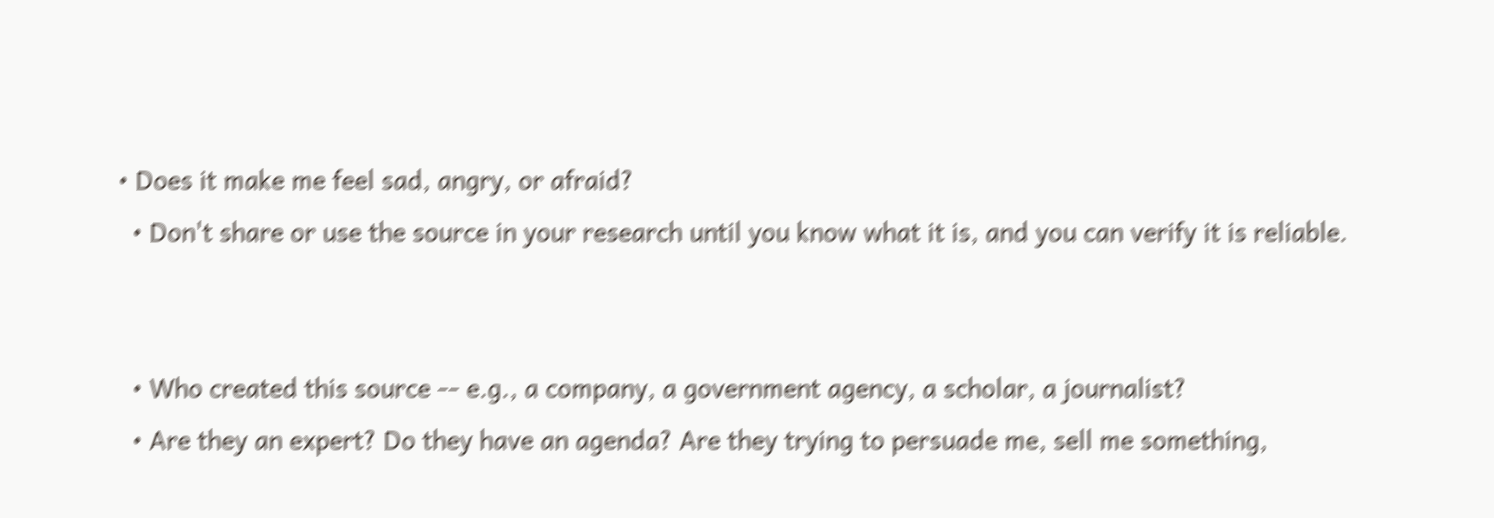• Does it make me feel sad, angry, or afraid?
  • Don't share or use the source in your research until you know what it is, and you can verify it is reliable.


  • Who created this source -- e.g., a company, a government agency, a scholar, a journalist?
  • Are they an expert? Do they have an agenda? Are they trying to persuade me, sell me something,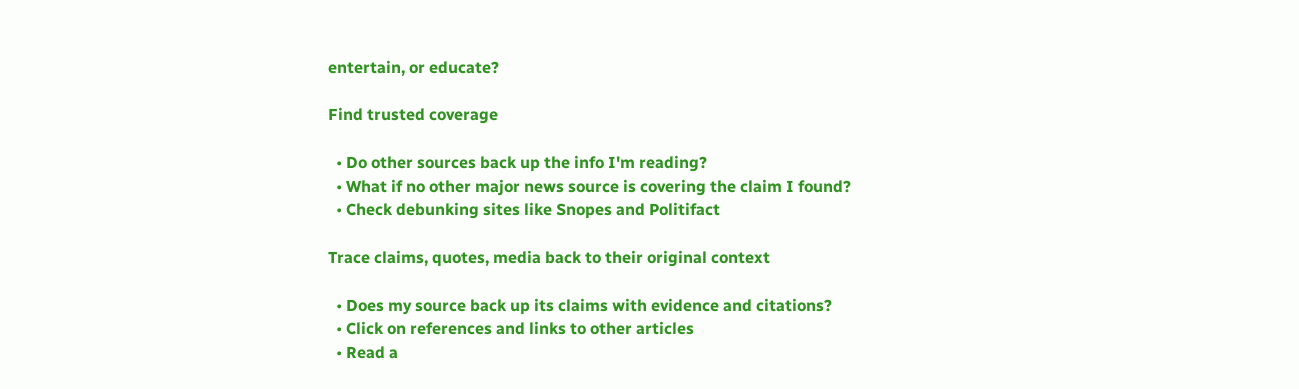entertain, or educate?

Find trusted coverage

  • Do other sources back up the info I'm reading?
  • What if no other major news source is covering the claim I found?
  • Check debunking sites like Snopes and Politifact

Trace claims, quotes, media back to their original context

  • Does my source back up its claims with evidence and citations?
  • Click on references and links to other articles
  • Read a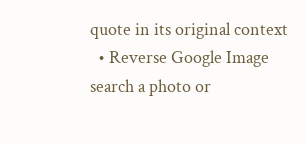quote in its original context
  • Reverse Google Image search a photo or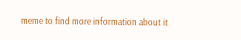meme to find more information about it